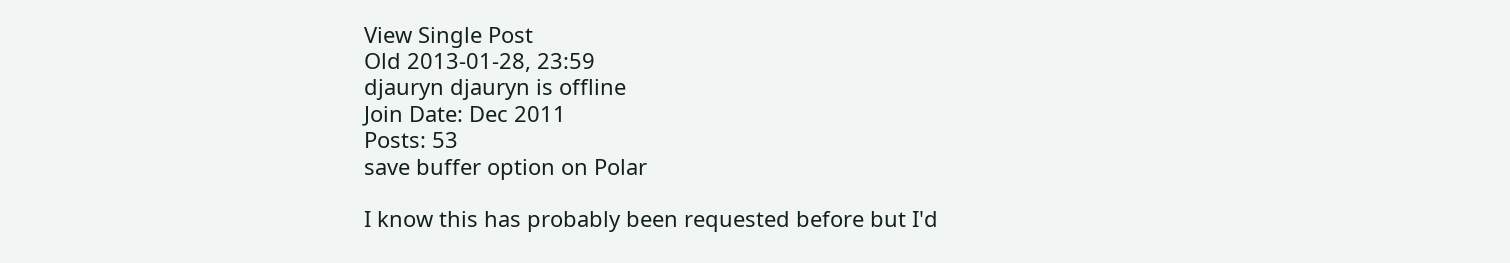View Single Post
Old 2013-01-28, 23:59
djauryn djauryn is offline
Join Date: Dec 2011
Posts: 53
save buffer option on Polar

I know this has probably been requested before but I'd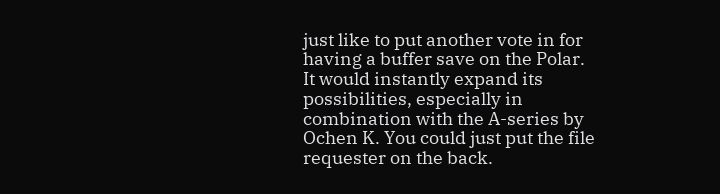just like to put another vote in for having a buffer save on the Polar. It would instantly expand its possibilities, especially in combination with the A-series by Ochen K. You could just put the file requester on the back.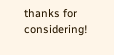thanks for considering!